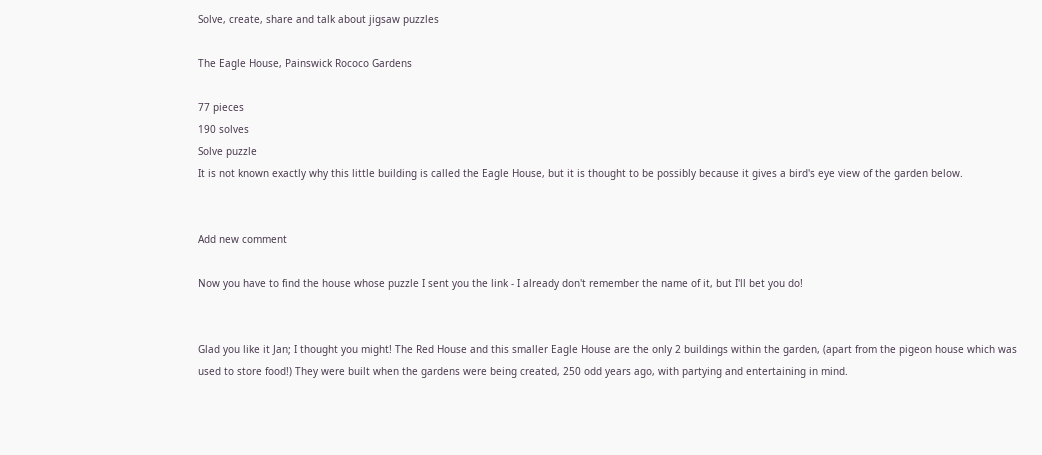Solve, create, share and talk about jigsaw puzzles

The Eagle House, Painswick Rococo Gardens

77 pieces
190 solves
Solve puzzle
It is not known exactly why this little building is called the Eagle House, but it is thought to be possibly because it gives a bird's eye view of the garden below.


Add new comment

Now you have to find the house whose puzzle I sent you the link - I already don't remember the name of it, but I'll bet you do!


Glad you like it Jan; I thought you might! The Red House and this smaller Eagle House are the only 2 buildings within the garden, (apart from the pigeon house which was used to store food!) They were built when the gardens were being created, 250 odd years ago, with partying and entertaining in mind.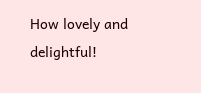How lovely and delightful!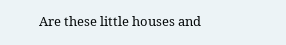Are these little houses and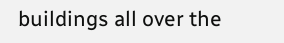buildings all over the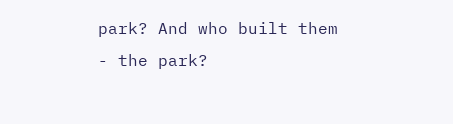park? And who built them - the park?